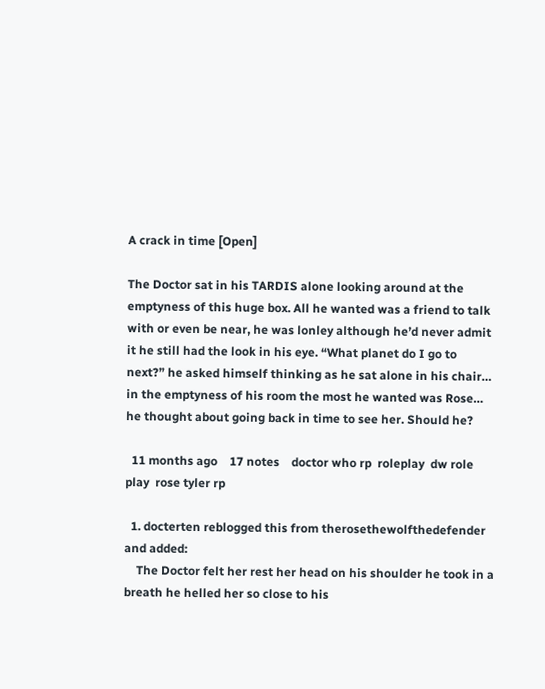A crack in time [Open]

The Doctor sat in his TARDIS alone looking around at the emptyness of this huge box. All he wanted was a friend to talk with or even be near, he was lonley although he’d never admit it he still had the look in his eye. “What planet do I go to next?” he asked himself thinking as he sat alone in his chair… in the emptyness of his room the most he wanted was Rose… he thought about going back in time to see her. Should he?

  11 months ago    17 notes    doctor who rp  roleplay  dw role play  rose tyler rp

  1. docterten reblogged this from therosethewolfthedefender and added:
    The Doctor felt her rest her head on his shoulder he took in a breath he helled her so close to his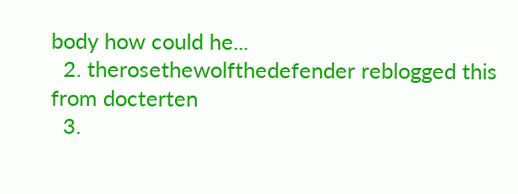body how could he...
  2. therosethewolfthedefender reblogged this from docterten
  3.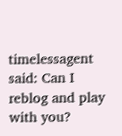timelessagent said: Can I reblog and play with you?